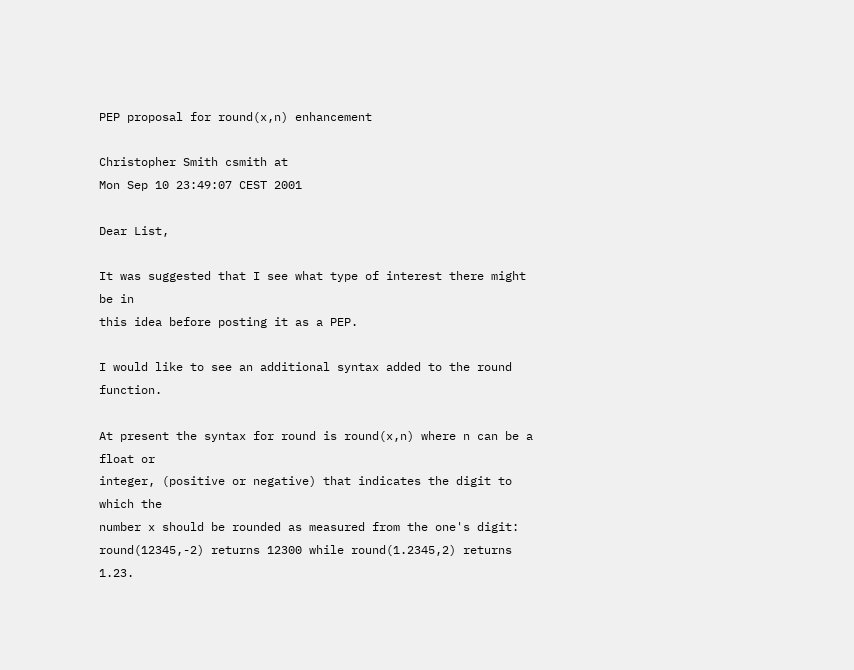PEP proposal for round(x,n) enhancement

Christopher Smith csmith at
Mon Sep 10 23:49:07 CEST 2001

Dear List,

It was suggested that I see what type of interest there might be in
this idea before posting it as a PEP.

I would like to see an additional syntax added to the round function.

At present the syntax for round is round(x,n) where n can be a float or
integer, (positive or negative) that indicates the digit to which the
number x should be rounded as measured from the one's digit:
round(12345,-2) returns 12300 while round(1.2345,2) returns 1.23.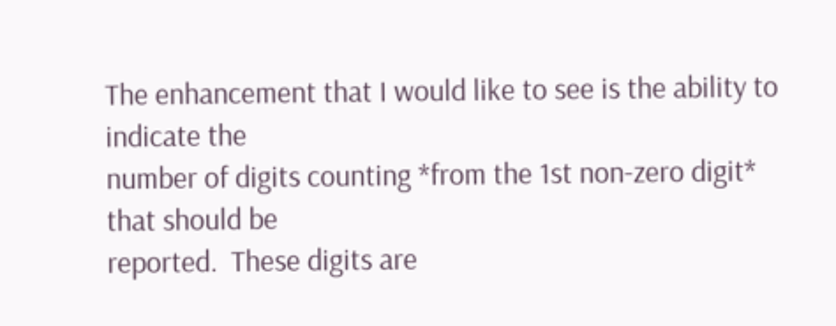The enhancement that I would like to see is the ability to indicate the
number of digits counting *from the 1st non-zero digit* that should be
reported.  These digits are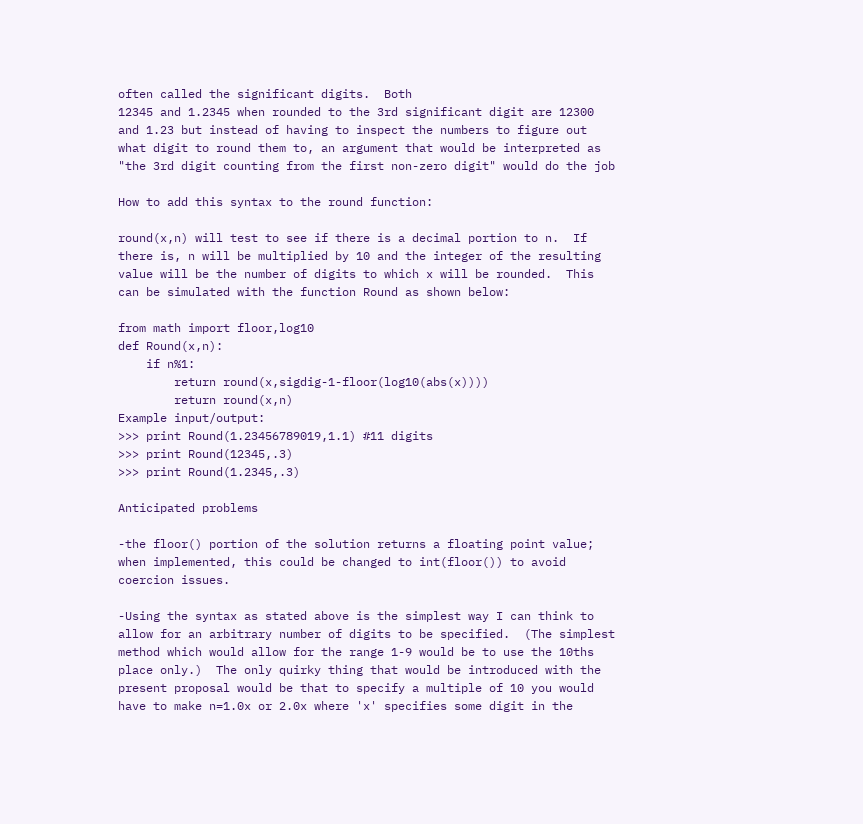often called the significant digits.  Both
12345 and 1.2345 when rounded to the 3rd significant digit are 12300
and 1.23 but instead of having to inspect the numbers to figure out
what digit to round them to, an argument that would be interpreted as
"the 3rd digit counting from the first non-zero digit" would do the job

How to add this syntax to the round function:

round(x,n) will test to see if there is a decimal portion to n.  If
there is, n will be multiplied by 10 and the integer of the resulting
value will be the number of digits to which x will be rounded.  This
can be simulated with the function Round as shown below:

from math import floor,log10
def Round(x,n):
    if n%1:
        return round(x,sigdig-1-floor(log10(abs(x))))
        return round(x,n)
Example input/output:
>>> print Round(1.23456789019,1.1) #11 digits
>>> print Round(12345,.3)
>>> print Round(1.2345,.3)

Anticipated problems

-the floor() portion of the solution returns a floating point value;
when implemented, this could be changed to int(floor()) to avoid
coercion issues.

-Using the syntax as stated above is the simplest way I can think to
allow for an arbitrary number of digits to be specified.  (The simplest
method which would allow for the range 1-9 would be to use the 10ths
place only.)  The only quirky thing that would be introduced with the
present proposal would be that to specify a multiple of 10 you would
have to make n=1.0x or 2.0x where 'x' specifies some digit in the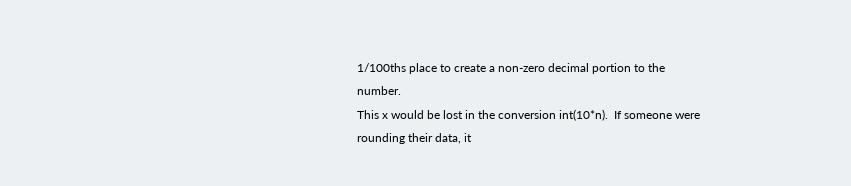1/100ths place to create a non-zero decimal portion to the number.
This x would be lost in the conversion int(10*n).  If someone were
rounding their data, it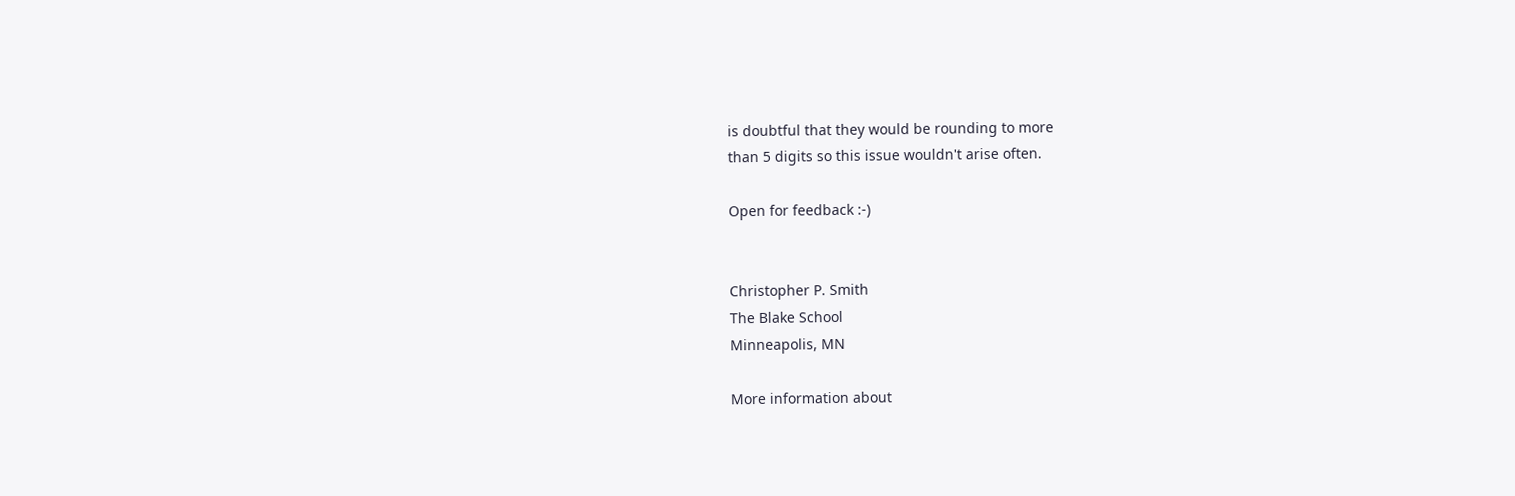is doubtful that they would be rounding to more
than 5 digits so this issue wouldn't arise often.

Open for feedback :-)


Christopher P. Smith
The Blake School
Minneapolis, MN

More information about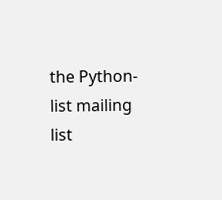the Python-list mailing list